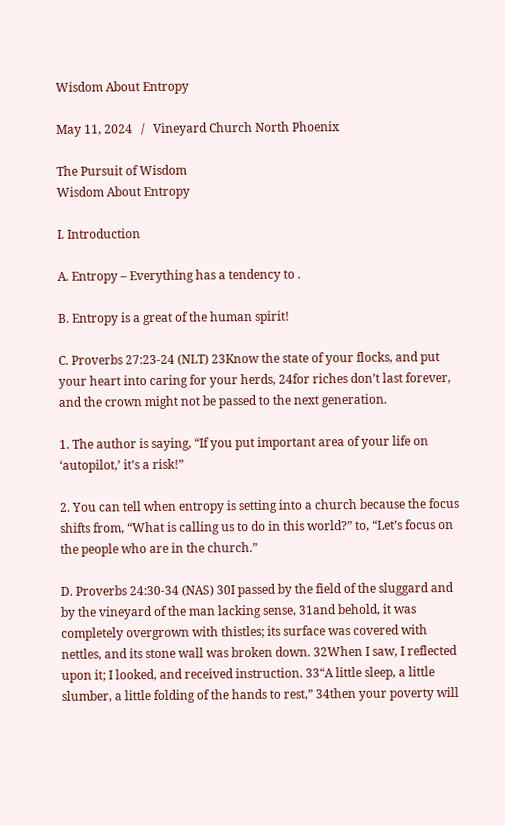Wisdom About Entropy

May 11, 2024   /   Vineyard Church North Phoenix

The Pursuit of Wisdom
Wisdom About Entropy

I. Introduction

A. Entropy – Everything has a tendency to .

B. Entropy is a great of the human spirit!

C. Proverbs 27:23-24 (NLT) 23Know the state of your flocks, and put your heart into caring for your herds, 24for riches don’t last forever, and the crown might not be passed to the next generation.

1. The author is saying, “If you put important area of your life on ‘autopilot,’ it’s a risk!”

2. You can tell when entropy is setting into a church because the focus shifts from, “What is calling us to do in this world?” to, “Let’s focus on the people who are in the church.”

D. Proverbs 24:30-34 (NAS) 30I passed by the field of the sluggard and by the vineyard of the man lacking sense, 31and behold, it was completely overgrown with thistles; its surface was covered with nettles, and its stone wall was broken down. 32When I saw, I reflected upon it; I looked, and received instruction. 33“A little sleep, a little slumber, a little folding of the hands to rest,” 34then your poverty will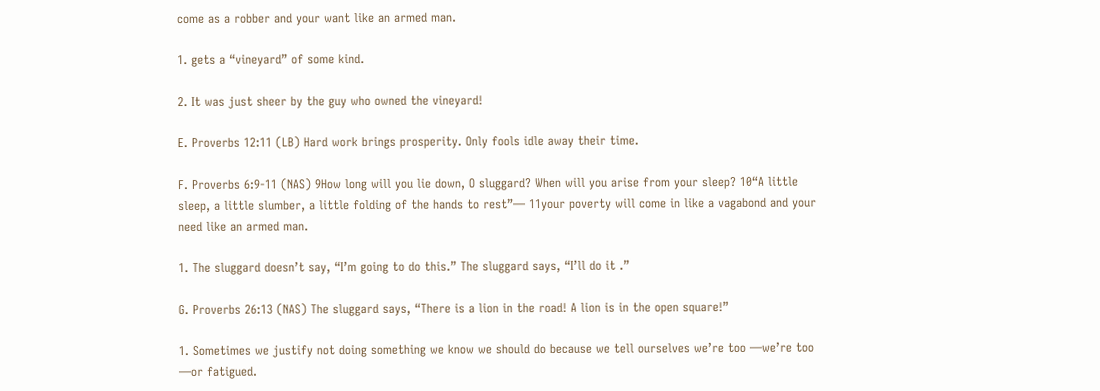come as a robber and your want like an armed man.

1. gets a “vineyard” of some kind.

2. It was just sheer by the guy who owned the vineyard!

E. Proverbs 12:11 (LB) Hard work brings prosperity. Only fools idle away their time.

F. Proverbs 6:9-11 (NAS) 9How long will you lie down, O sluggard? When will you arise from your sleep? 10“A little sleep, a little slumber, a little folding of the hands to rest”— 11your poverty will come in like a vagabond and your need like an armed man.

1. The sluggard doesn’t say, “I’m going to do this.” The sluggard says, “I’ll do it .”

G. Proverbs 26:13 (NAS) The sluggard says, “There is a lion in the road! A lion is in the open square!”

1. Sometimes we justify not doing something we know we should do because we tell ourselves we’re too —we’re too —or fatigued.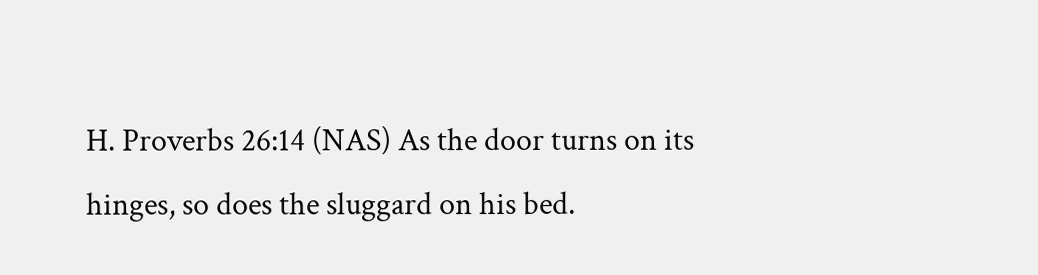H. Proverbs 26:14 (NAS) As the door turns on its hinges, so does the sluggard on his bed.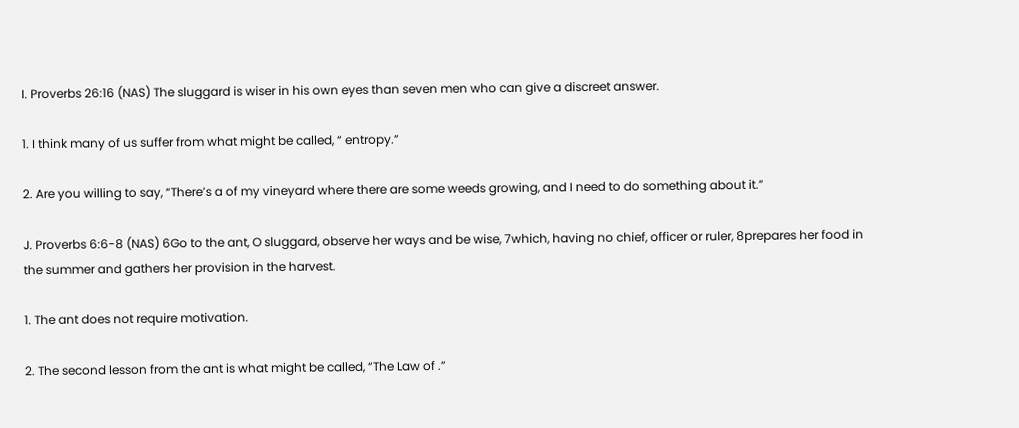I. Proverbs 26:16 (NAS) The sluggard is wiser in his own eyes than seven men who can give a discreet answer.

1. I think many of us suffer from what might be called, “ entropy.”

2. Are you willing to say, “There’s a of my vineyard where there are some weeds growing, and I need to do something about it.”

J. Proverbs 6:6-8 (NAS) 6Go to the ant, O sluggard, observe her ways and be wise, 7which, having no chief, officer or ruler, 8prepares her food in the summer and gathers her provision in the harvest.

1. The ant does not require motivation.

2. The second lesson from the ant is what might be called, “The Law of .”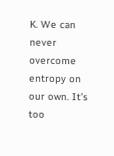K. We can never overcome entropy on our own. It’s too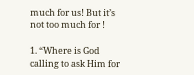much for us! But it’s not too much for !

1. “Where is God calling to ask Him for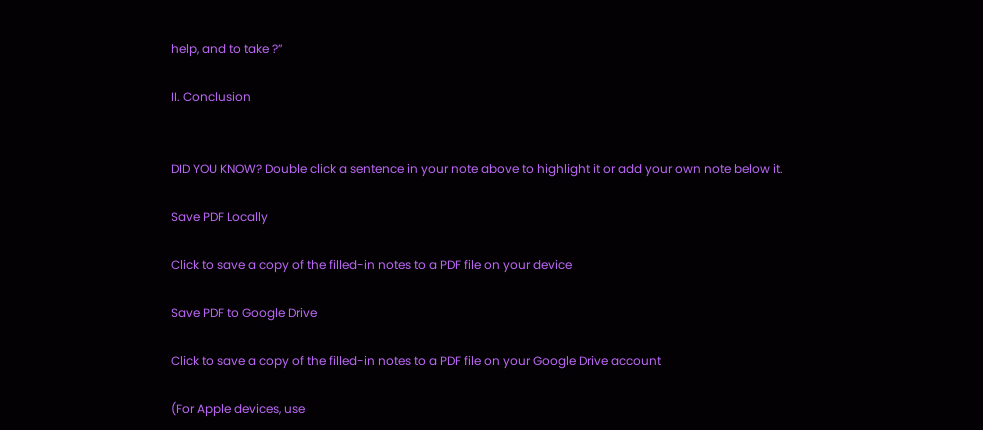help, and to take ?”

II. Conclusion


DID YOU KNOW? Double click a sentence in your note above to highlight it or add your own note below it.

Save PDF Locally

Click to save a copy of the filled-in notes to a PDF file on your device

Save PDF to Google Drive

Click to save a copy of the filled-in notes to a PDF file on your Google Drive account

(For Apple devices, use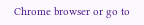Chrome browser or go to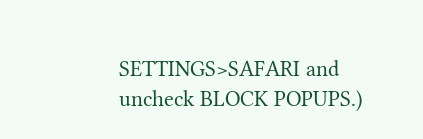SETTINGS>SAFARI and uncheck BLOCK POPUPS.)